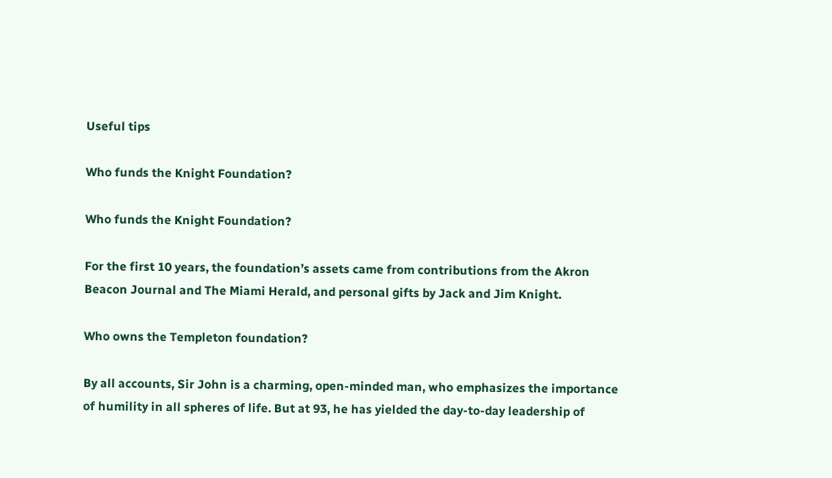Useful tips

Who funds the Knight Foundation?

Who funds the Knight Foundation?

For the first 10 years, the foundation’s assets came from contributions from the Akron Beacon Journal and The Miami Herald, and personal gifts by Jack and Jim Knight.

Who owns the Templeton foundation?

By all accounts, Sir John is a charming, open-minded man, who emphasizes the importance of humility in all spheres of life. But at 93, he has yielded the day-to-day leadership of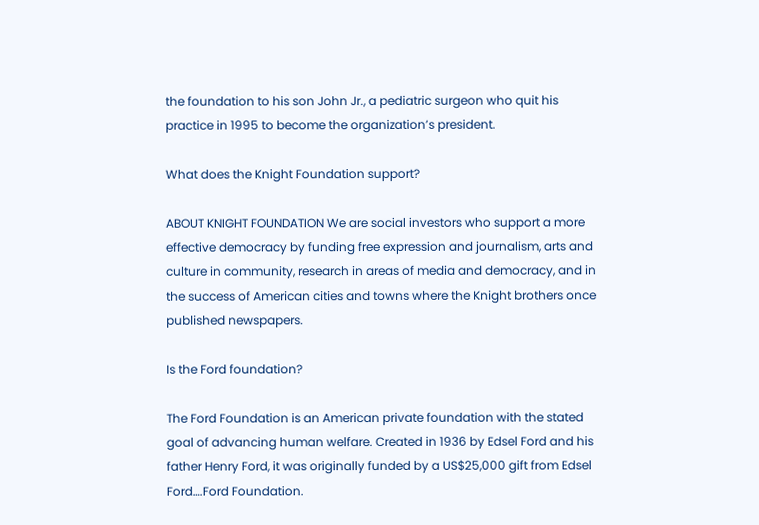the foundation to his son John Jr., a pediatric surgeon who quit his practice in 1995 to become the organization’s president.

What does the Knight Foundation support?

ABOUT KNIGHT FOUNDATION We are social investors who support a more effective democracy by funding free expression and journalism, arts and culture in community, research in areas of media and democracy, and in the success of American cities and towns where the Knight brothers once published newspapers.

Is the Ford foundation?

The Ford Foundation is an American private foundation with the stated goal of advancing human welfare. Created in 1936 by Edsel Ford and his father Henry Ford, it was originally funded by a US$25,000 gift from Edsel Ford….Ford Foundation.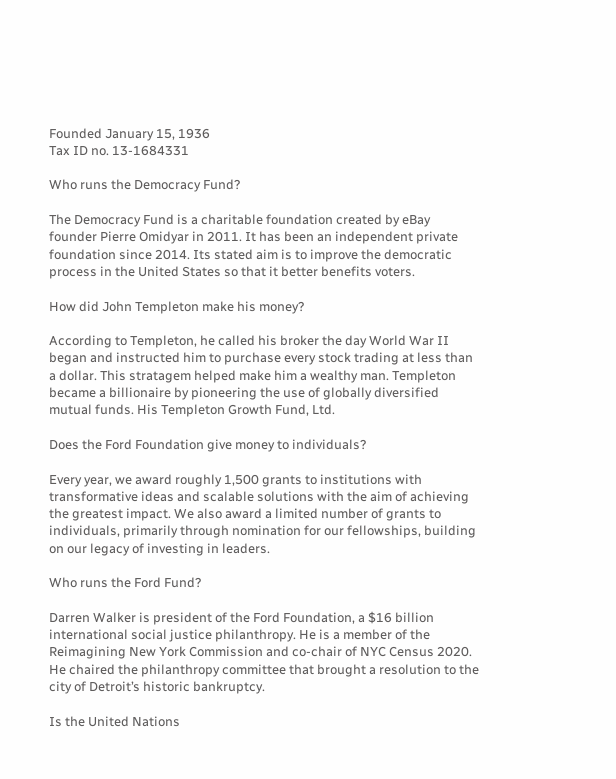Founded January 15, 1936
Tax ID no. 13-1684331

Who runs the Democracy Fund?

The Democracy Fund is a charitable foundation created by eBay founder Pierre Omidyar in 2011. It has been an independent private foundation since 2014. Its stated aim is to improve the democratic process in the United States so that it better benefits voters.

How did John Templeton make his money?

According to Templeton, he called his broker the day World War II began and instructed him to purchase every stock trading at less than a dollar. This stratagem helped make him a wealthy man. Templeton became a billionaire by pioneering the use of globally diversified mutual funds. His Templeton Growth Fund, Ltd.

Does the Ford Foundation give money to individuals?

Every year, we award roughly 1,500 grants to institutions with transformative ideas and scalable solutions with the aim of achieving the greatest impact. We also award a limited number of grants to individuals, primarily through nomination for our fellowships, building on our legacy of investing in leaders.

Who runs the Ford Fund?

Darren Walker is president of the Ford Foundation, a $16 billion international social justice philanthropy. He is a member of the Reimagining New York Commission and co-chair of NYC Census 2020. He chaired the philanthropy committee that brought a resolution to the city of Detroit’s historic bankruptcy.

Is the United Nations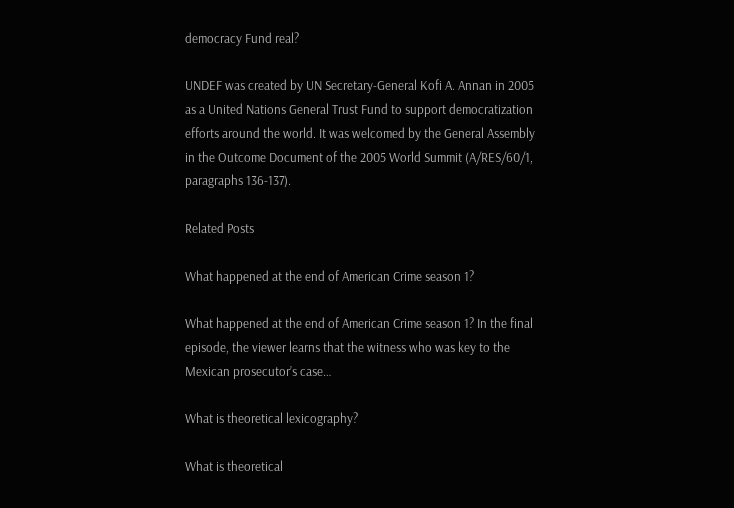democracy Fund real?

UNDEF was created by UN Secretary-General Kofi A. Annan in 2005 as a United Nations General Trust Fund to support democratization efforts around the world. It was welcomed by the General Assembly in the Outcome Document of the 2005 World Summit (A/RES/60/1, paragraphs 136-137).

Related Posts

What happened at the end of American Crime season 1?

What happened at the end of American Crime season 1? In the final episode, the viewer learns that the witness who was key to the Mexican prosecutor’s case…

What is theoretical lexicography?

What is theoretical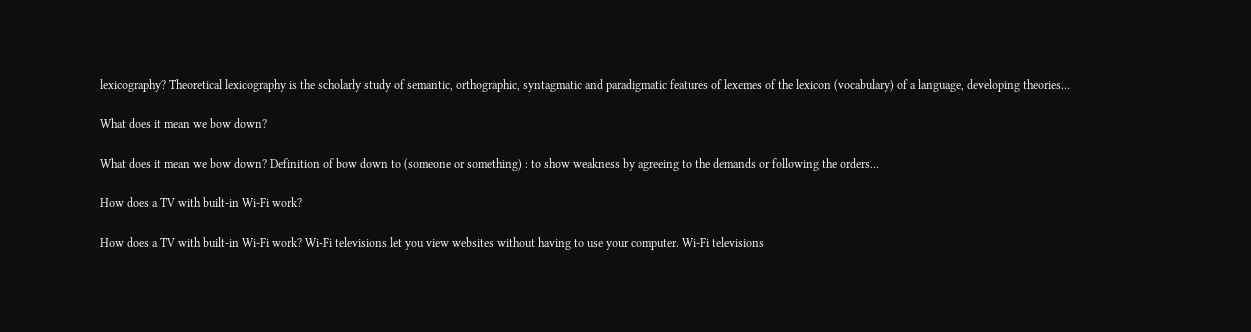lexicography? Theoretical lexicography is the scholarly study of semantic, orthographic, syntagmatic and paradigmatic features of lexemes of the lexicon (vocabulary) of a language, developing theories…

What does it mean we bow down?

What does it mean we bow down? Definition of bow down to (someone or something) : to show weakness by agreeing to the demands or following the orders…

How does a TV with built-in Wi-Fi work?

How does a TV with built-in Wi-Fi work? Wi-Fi televisions let you view websites without having to use your computer. Wi-Fi televisions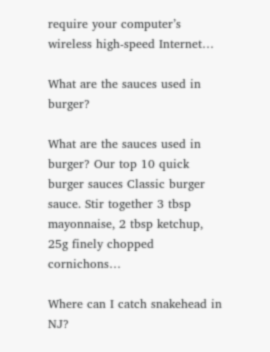require your computer’s wireless high-speed Internet…

What are the sauces used in burger?

What are the sauces used in burger? Our top 10 quick burger sauces Classic burger sauce. Stir together 3 tbsp mayonnaise, 2 tbsp ketchup, 25g finely chopped cornichons…

Where can I catch snakehead in NJ?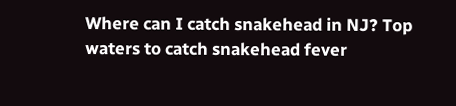Where can I catch snakehead in NJ? Top waters to catch snakehead fever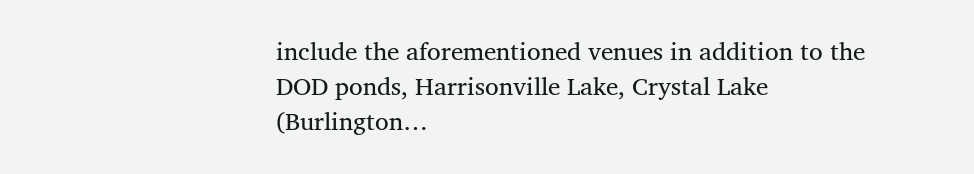include the aforementioned venues in addition to the DOD ponds, Harrisonville Lake, Crystal Lake (Burlington…